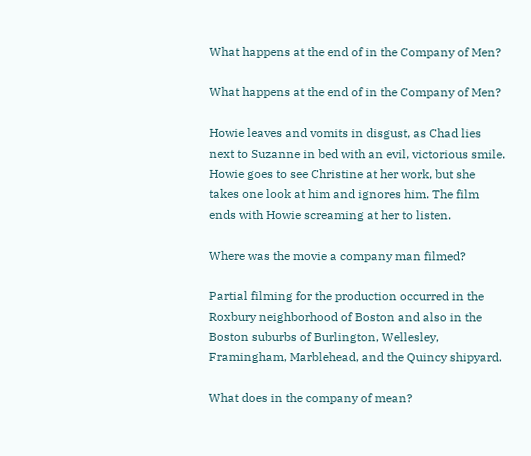What happens at the end of in the Company of Men?

What happens at the end of in the Company of Men?

Howie leaves and vomits in disgust, as Chad lies next to Suzanne in bed with an evil, victorious smile. Howie goes to see Christine at her work, but she takes one look at him and ignores him. The film ends with Howie screaming at her to listen.

Where was the movie a company man filmed?

Partial filming for the production occurred in the Roxbury neighborhood of Boston and also in the Boston suburbs of Burlington, Wellesley, Framingham, Marblehead, and the Quincy shipyard.

What does in the company of mean?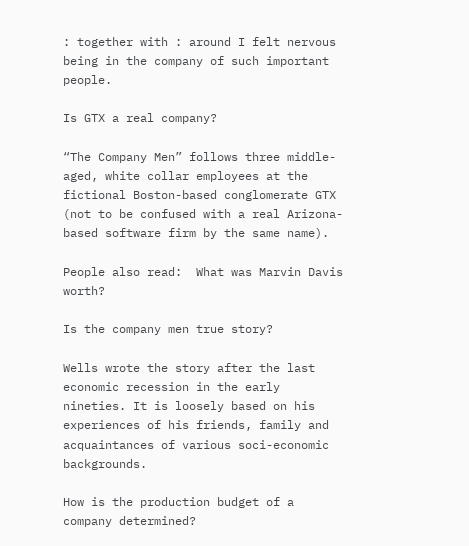: together with : around I felt nervous being in the company of such important people.

Is GTX a real company?

“The Company Men” follows three middle-aged, white collar employees at the fictional Boston-based conglomerate GTX (not to be confused with a real Arizona-based software firm by the same name).

People also read:  What was Marvin Davis worth?

Is the company men true story?

Wells wrote the story after the last economic recession in the early nineties. It is loosely based on his experiences of his friends, family and acquaintances of various soci-economic backgrounds.

How is the production budget of a company determined?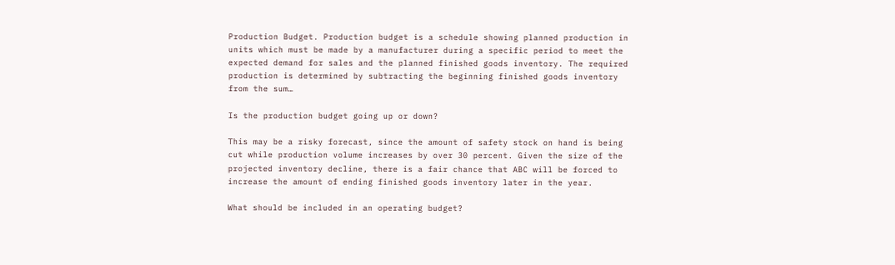Production Budget. Production budget is a schedule showing planned production in units which must be made by a manufacturer during a specific period to meet the expected demand for sales and the planned finished goods inventory. The required production is determined by subtracting the beginning finished goods inventory from the sum…

Is the production budget going up or down?

This may be a risky forecast, since the amount of safety stock on hand is being cut while production volume increases by over 30 percent. Given the size of the projected inventory decline, there is a fair chance that ABC will be forced to increase the amount of ending finished goods inventory later in the year.

What should be included in an operating budget?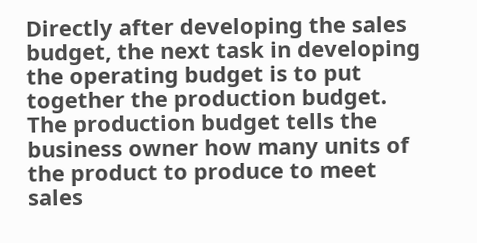Directly after developing the sales budget, the next task in developing the operating budget is to put together the production budget. The production budget tells the business owner how many units of the product to produce to meet sales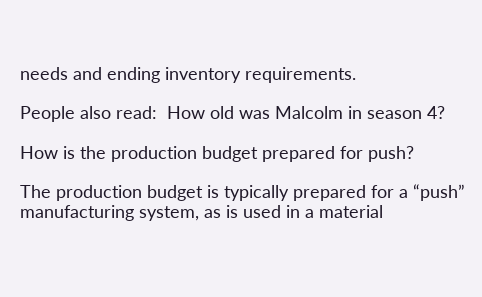needs and ending inventory requirements.

People also read:  How old was Malcolm in season 4?

How is the production budget prepared for push?

The production budget is typically prepared for a “push” manufacturing system, as is used in a material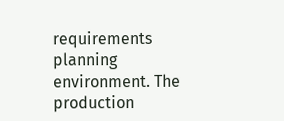requirements planning environment. The production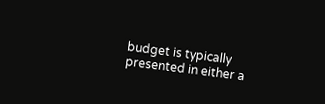budget is typically presented in either a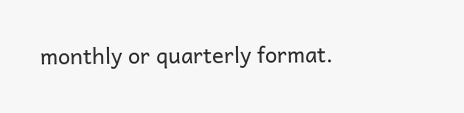monthly or quarterly format.